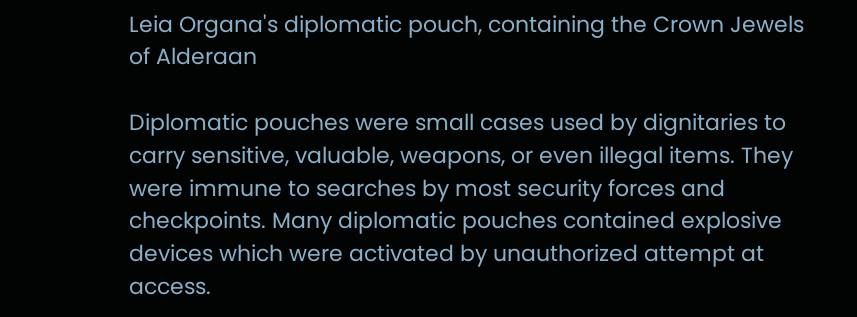Leia Organa's diplomatic pouch, containing the Crown Jewels of Alderaan

Diplomatic pouches were small cases used by dignitaries to carry sensitive, valuable, weapons, or even illegal items. They were immune to searches by most security forces and checkpoints. Many diplomatic pouches contained explosive devices which were activated by unauthorized attempt at access.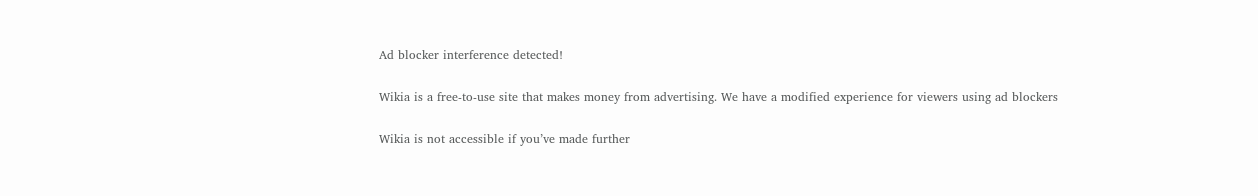Ad blocker interference detected!

Wikia is a free-to-use site that makes money from advertising. We have a modified experience for viewers using ad blockers

Wikia is not accessible if you’ve made further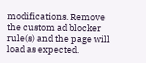modifications. Remove the custom ad blocker rule(s) and the page will load as expected.